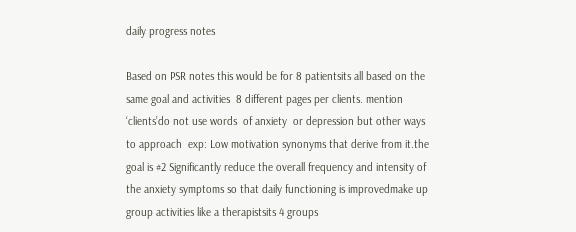daily progress notes

Based on PSR notes this would be for 8 patientsits all based on the same goal and activities  8 different pages per clients. mention ‘clients’do not use words  of anxiety  or depression but other ways to approach  exp: Low motivation synonyms that derive from it.the goal is #2 Significantly reduce the overall frequency and intensity of the anxiety symptoms so that daily functioning is improvedmake up group activities like a therapistsits 4 groups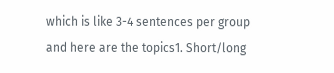which is like 3-4 sentences per group and here are the topics1. Short/long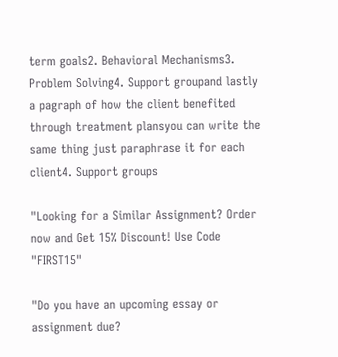term goals2. Behavioral Mechanisms3. Problem Solving4. Support groupand lastly a pagraph of how the client benefited through treatment plansyou can write the same thing just paraphrase it for each client4. Support groups

"Looking for a Similar Assignment? Order now and Get 15% Discount! Use Code "FIRST15"

"Do you have an upcoming essay or assignment due?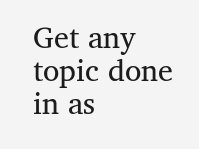Get any topic done in as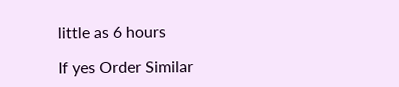little as 6 hours

If yes Order Similar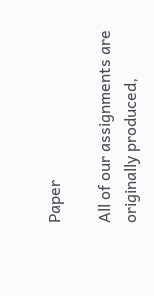Paper

All of our assignments are originally produced,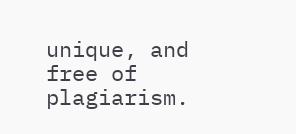unique, and free of plagiarism.